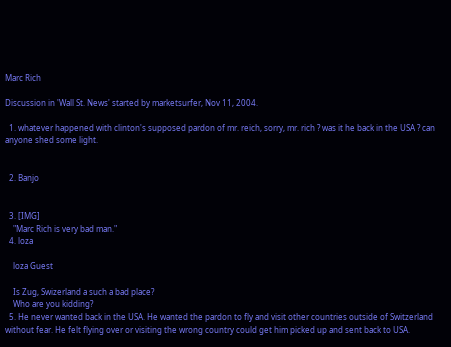Marc Rich

Discussion in 'Wall St. News' started by marketsurfer, Nov 11, 2004.

  1. whatever happened with clinton's supposed pardon of mr. reich, sorry, mr. rich ? was it he back in the USA ? can anyone shed some light.


  2. Banjo


  3. [IMG]
    "Marc Rich is very bad man."
  4. loza

    loza Guest

    Is Zug, Swizerland a such a bad place?
    Who are you kidding?
  5. He never wanted back in the USA. He wanted the pardon to fly and visit other countries outside of Switzerland without fear. He felt flying over or visiting the wrong country could get him picked up and sent back to USA.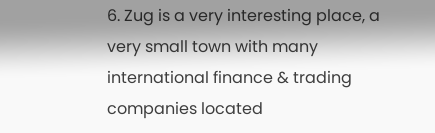6. Zug is a very interesting place, a very small town with many international finance & trading companies located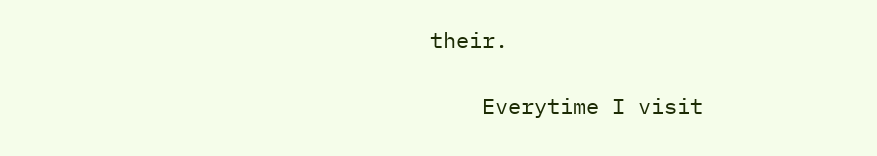their.

    Everytime I visit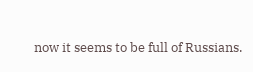now it seems to be full of Russians.